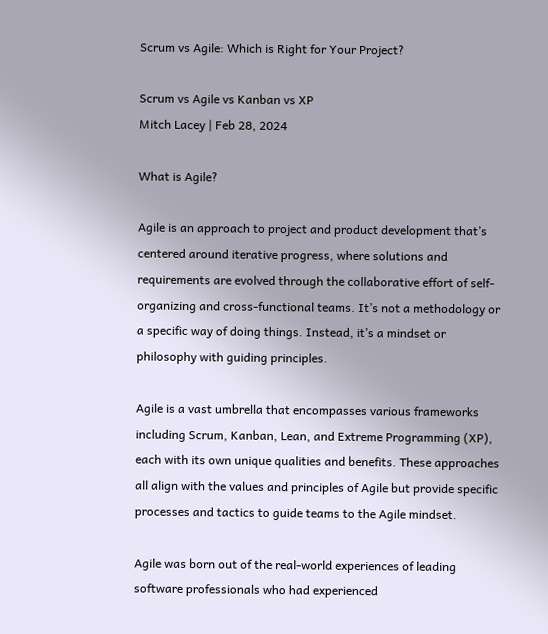Scrum vs Agile: Which is Right for Your Project?

Scrum vs Agile vs Kanban vs XP
Mitch Lacey | Feb 28, 2024

What is Agile?

Agile is an approach to project and product development that’s centered around iterative progress, where solutions and requirements are evolved through the collaborative effort of self-organizing and cross-functional teams. It’s not a methodology or a specific way of doing things. Instead, it’s a mindset or philosophy with guiding principles.

Agile is a vast umbrella that encompasses various frameworks including Scrum, Kanban, Lean, and Extreme Programming (XP), each with its own unique qualities and benefits. These approaches all align with the values and principles of Agile but provide specific processes and tactics to guide teams to the Agile mindset.

Agile was born out of the real-world experiences of leading software professionals who had experienced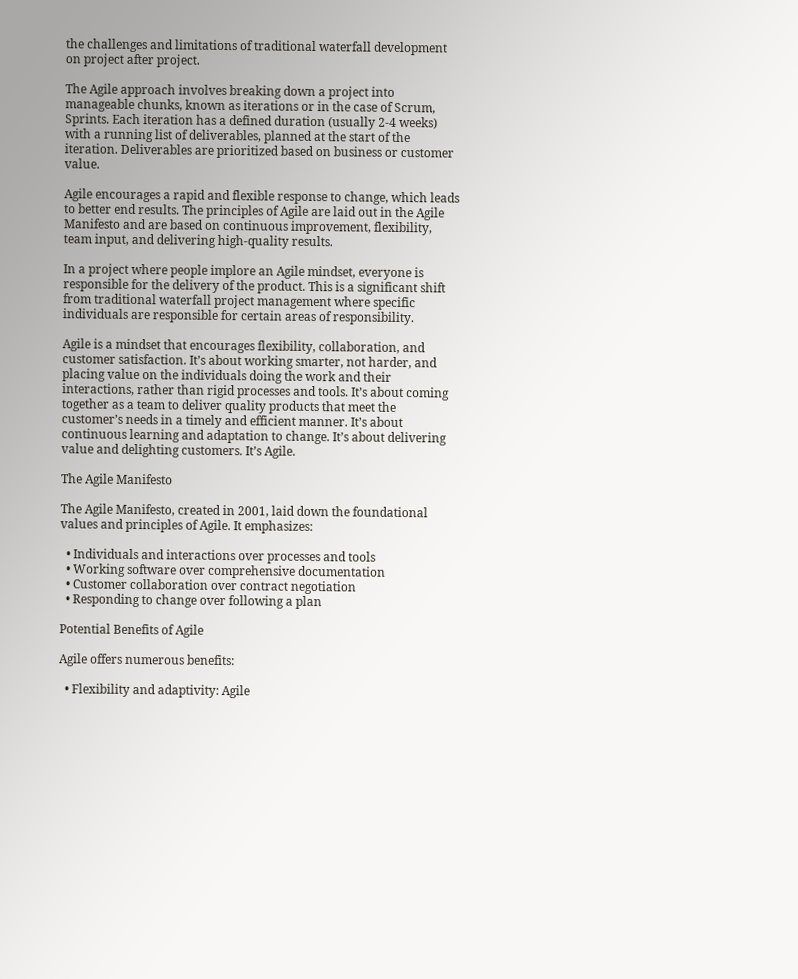the challenges and limitations of traditional waterfall development on project after project.

The Agile approach involves breaking down a project into manageable chunks, known as iterations or in the case of Scrum, Sprints. Each iteration has a defined duration (usually 2-4 weeks) with a running list of deliverables, planned at the start of the iteration. Deliverables are prioritized based on business or customer value.

Agile encourages a rapid and flexible response to change, which leads to better end results. The principles of Agile are laid out in the Agile Manifesto and are based on continuous improvement, flexibility, team input, and delivering high-quality results.

In a project where people implore an Agile mindset, everyone is responsible for the delivery of the product. This is a significant shift from traditional waterfall project management where specific individuals are responsible for certain areas of responsibility.

Agile is a mindset that encourages flexibility, collaboration, and customer satisfaction. It’s about working smarter, not harder, and placing value on the individuals doing the work and their interactions, rather than rigid processes and tools. It’s about coming together as a team to deliver quality products that meet the customer’s needs in a timely and efficient manner. It’s about continuous learning and adaptation to change. It’s about delivering value and delighting customers. It’s Agile.

The Agile Manifesto

The Agile Manifesto, created in 2001, laid down the foundational values and principles of Agile. It emphasizes:

  • Individuals and interactions over processes and tools
  • Working software over comprehensive documentation
  • Customer collaboration over contract negotiation
  • Responding to change over following a plan

Potential Benefits of Agile

Agile offers numerous benefits:

  • Flexibility and adaptivity: Agile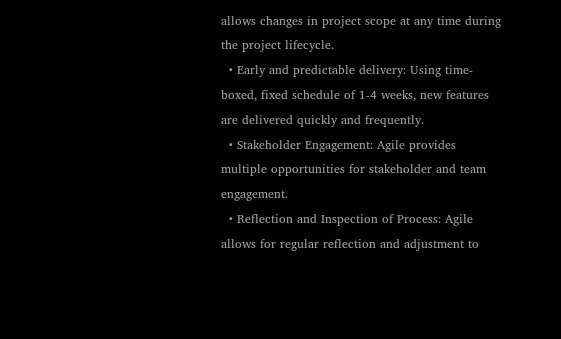allows changes in project scope at any time during the project lifecycle.
  • Early and predictable delivery: Using time-boxed, fixed schedule of 1-4 weeks, new features are delivered quickly and frequently.
  • Stakeholder Engagement: Agile provides multiple opportunities for stakeholder and team engagement.
  • Reflection and Inspection of Process: Agile allows for regular reflection and adjustment to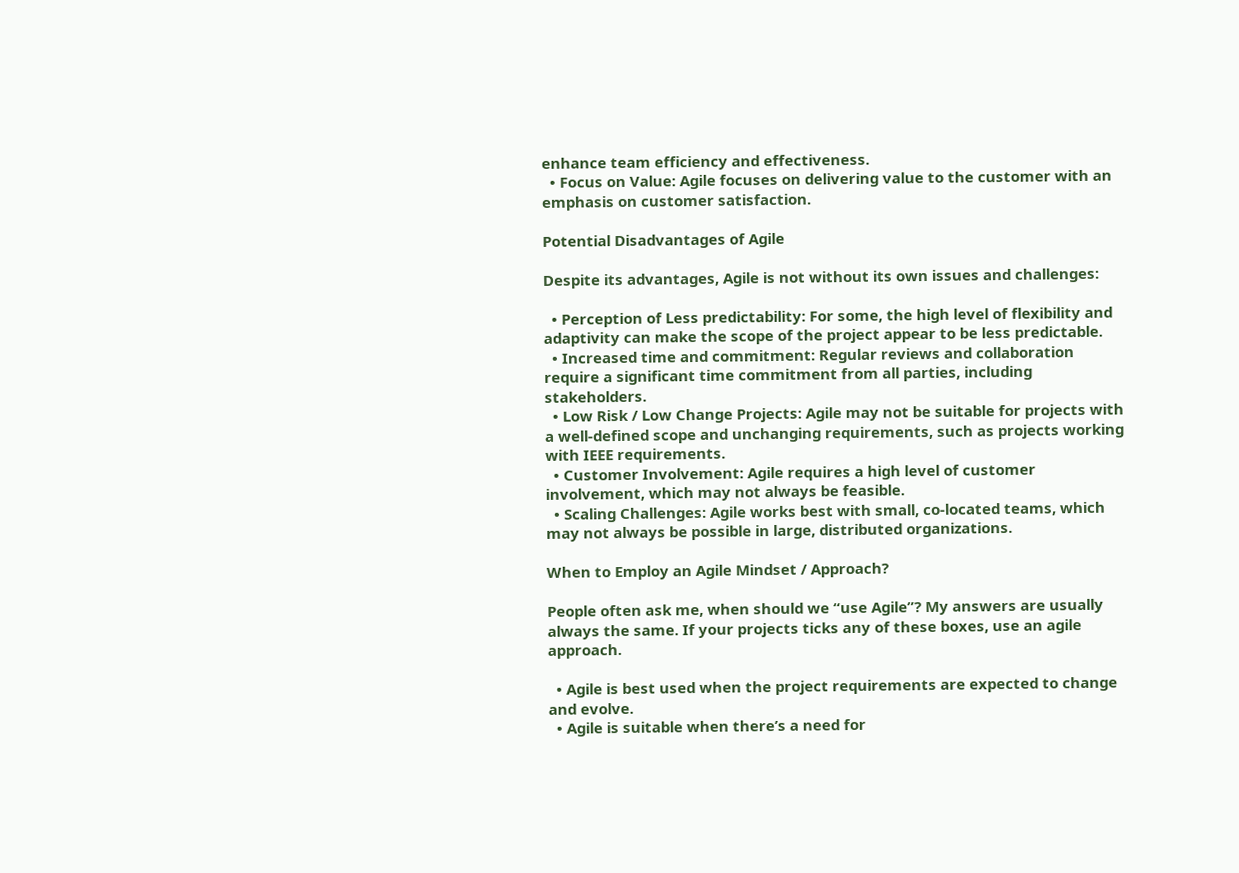enhance team efficiency and effectiveness.
  • Focus on Value: Agile focuses on delivering value to the customer with an emphasis on customer satisfaction.

Potential Disadvantages of Agile

Despite its advantages, Agile is not without its own issues and challenges:

  • Perception of Less predictability: For some, the high level of flexibility and adaptivity can make the scope of the project appear to be less predictable.
  • Increased time and commitment: Regular reviews and collaboration require a significant time commitment from all parties, including stakeholders.
  • Low Risk / Low Change Projects: Agile may not be suitable for projects with a well-defined scope and unchanging requirements, such as projects working with IEEE requirements.
  • Customer Involvement: Agile requires a high level of customer involvement, which may not always be feasible.
  • Scaling Challenges: Agile works best with small, co-located teams, which may not always be possible in large, distributed organizations.

When to Employ an Agile Mindset / Approach?

People often ask me, when should we “use Agile”? My answers are usually always the same. If your projects ticks any of these boxes, use an agile approach.

  • Agile is best used when the project requirements are expected to change and evolve.
  • Agile is suitable when there’s a need for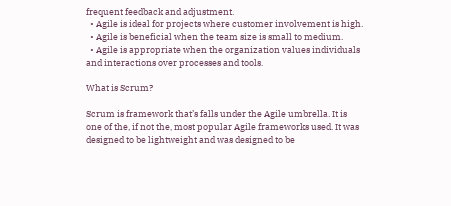frequent feedback and adjustment.
  • Agile is ideal for projects where customer involvement is high.
  • Agile is beneficial when the team size is small to medium.
  • Agile is appropriate when the organization values individuals and interactions over processes and tools.

What is Scrum?

Scrum is framework that’s falls under the Agile umbrella. It is one of the, if not the, most popular Agile frameworks used. It was designed to be lightweight and was designed to be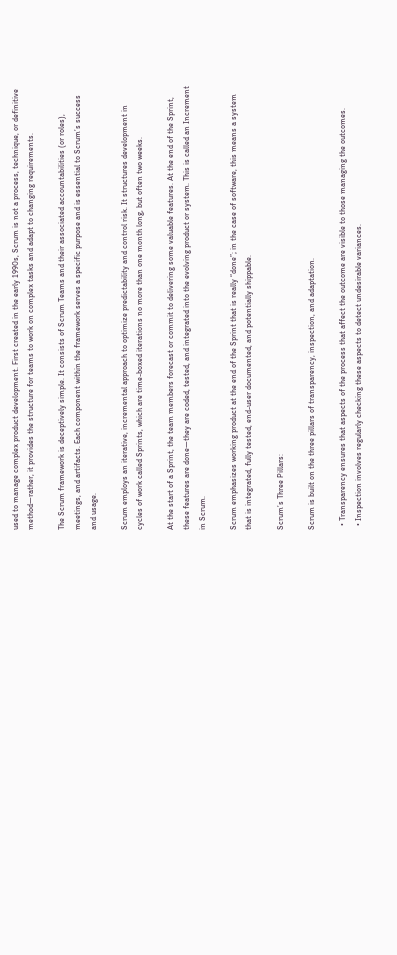used to manage complex product development. First created in the early 1990s, Scrum is not a process, technique, or definitive method—rather, it provides the structure for teams to work on complex tasks and adapt to changing requirements.

The Scrum framework is deceptively simple. It consists of Scrum Teams and their associated accountabilities (or roles), meetings, and artifacts. Each component within the framework serves a specific purpose and is essential to Scrum’s success and usage.

Scrum employs an iterative, incremental approach to optimize predictability and control risk. It structures development in cycles of work called Sprints, which are time-boxed iterations no more than one month long, but often two weeks.

At the start of a Sprint, the team members forecast or commit to delivering some valuable features. At the end of the Sprint, these features are done—they are coded, tested, and integrated into the evolving product or system. This is called an Increment in Scrum.

Scrum emphasizes working product at the end of the Sprint that is really “done”; in the case of software, this means a system that is integrated, fully tested, end-user documented, and potentially shippable.

Scrum’s Three Pillars:

Scrum is built on the three pillars of transparency, inspection, and adaptation.

  • Transparency ensures that aspects of the process that affect the outcome are visible to those managing the outcomes.
  • Inspection involves regularly checking these aspects to detect undesirable variances.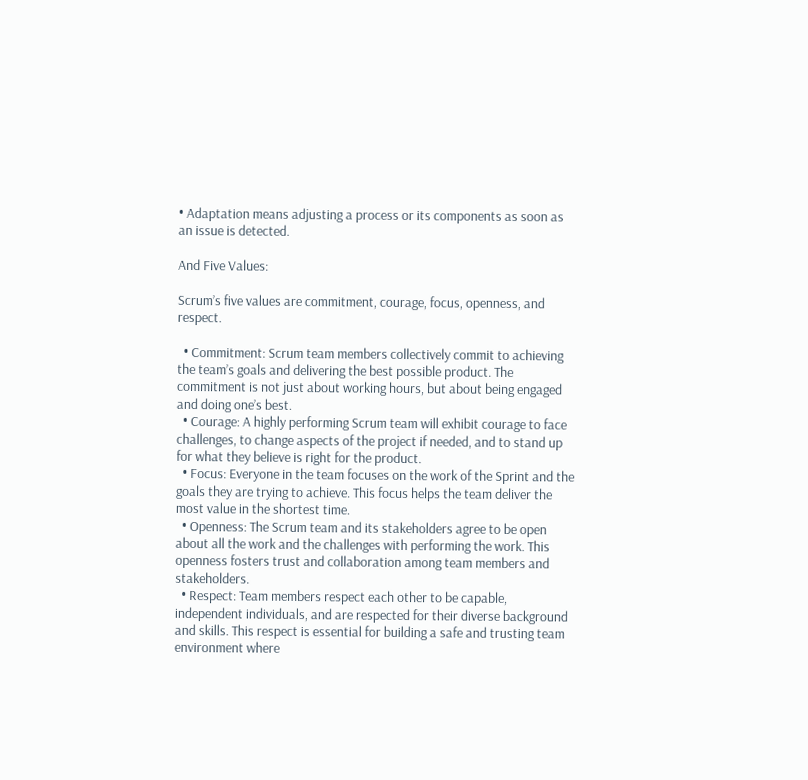• Adaptation means adjusting a process or its components as soon as an issue is detected.

And Five Values:

Scrum’s five values are commitment, courage, focus, openness, and respect.

  • Commitment: Scrum team members collectively commit to achieving the team’s goals and delivering the best possible product. The commitment is not just about working hours, but about being engaged and doing one’s best.
  • Courage: A highly performing Scrum team will exhibit courage to face challenges, to change aspects of the project if needed, and to stand up for what they believe is right for the product.
  • Focus: Everyone in the team focuses on the work of the Sprint and the goals they are trying to achieve. This focus helps the team deliver the most value in the shortest time.
  • Openness: The Scrum team and its stakeholders agree to be open about all the work and the challenges with performing the work. This openness fosters trust and collaboration among team members and stakeholders.
  • Respect: Team members respect each other to be capable, independent individuals, and are respected for their diverse background and skills. This respect is essential for building a safe and trusting team environment where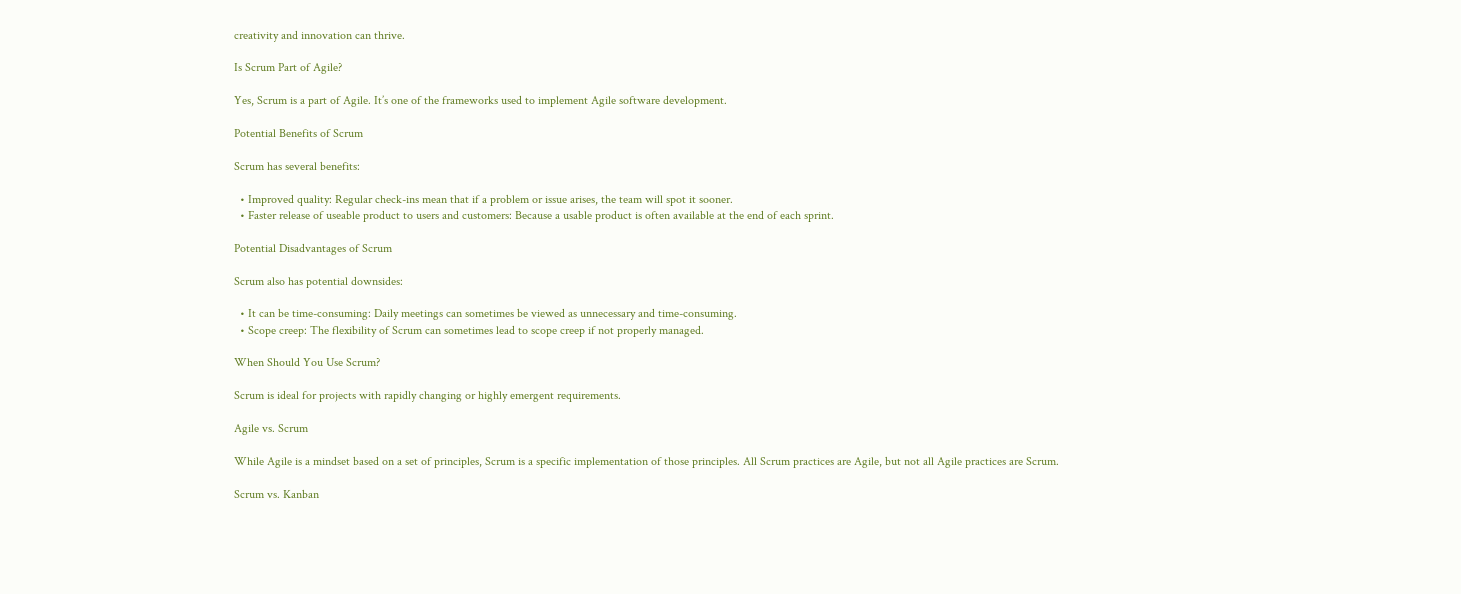creativity and innovation can thrive.

Is Scrum Part of Agile?

Yes, Scrum is a part of Agile. It’s one of the frameworks used to implement Agile software development.

Potential Benefits of Scrum

Scrum has several benefits:

  • Improved quality: Regular check-ins mean that if a problem or issue arises, the team will spot it sooner.
  • Faster release of useable product to users and customers: Because a usable product is often available at the end of each sprint.

Potential Disadvantages of Scrum

Scrum also has potential downsides:

  • It can be time-consuming: Daily meetings can sometimes be viewed as unnecessary and time-consuming.
  • Scope creep: The flexibility of Scrum can sometimes lead to scope creep if not properly managed.

When Should You Use Scrum?

Scrum is ideal for projects with rapidly changing or highly emergent requirements.

Agile vs. Scrum

While Agile is a mindset based on a set of principles, Scrum is a specific implementation of those principles. All Scrum practices are Agile, but not all Agile practices are Scrum.

Scrum vs. Kanban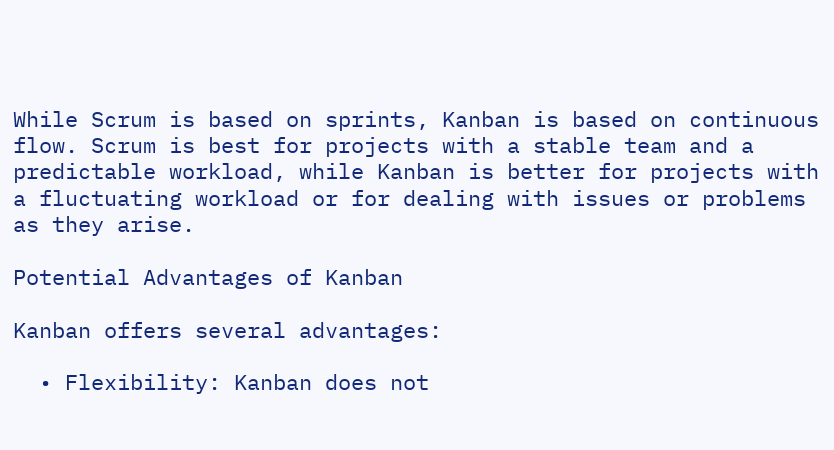While Scrum is based on sprints, Kanban is based on continuous flow. Scrum is best for projects with a stable team and a predictable workload, while Kanban is better for projects with a fluctuating workload or for dealing with issues or problems as they arise.

Potential Advantages of Kanban

Kanban offers several advantages:

  • Flexibility: Kanban does not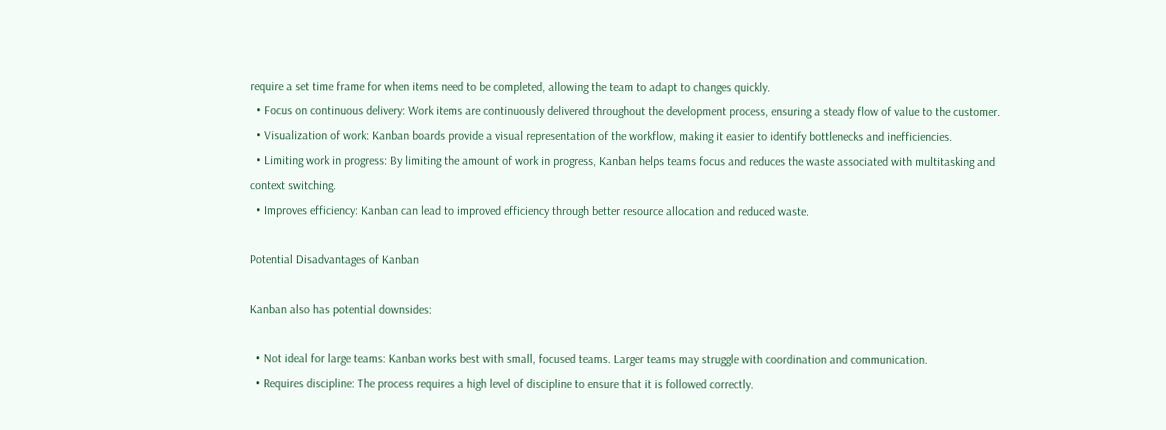require a set time frame for when items need to be completed, allowing the team to adapt to changes quickly.
  • Focus on continuous delivery: Work items are continuously delivered throughout the development process, ensuring a steady flow of value to the customer.
  • Visualization of work: Kanban boards provide a visual representation of the workflow, making it easier to identify bottlenecks and inefficiencies.
  • Limiting work in progress: By limiting the amount of work in progress, Kanban helps teams focus and reduces the waste associated with multitasking and context switching.
  • Improves efficiency: Kanban can lead to improved efficiency through better resource allocation and reduced waste.

Potential Disadvantages of Kanban

Kanban also has potential downsides:

  • Not ideal for large teams: Kanban works best with small, focused teams. Larger teams may struggle with coordination and communication.
  • Requires discipline: The process requires a high level of discipline to ensure that it is followed correctly.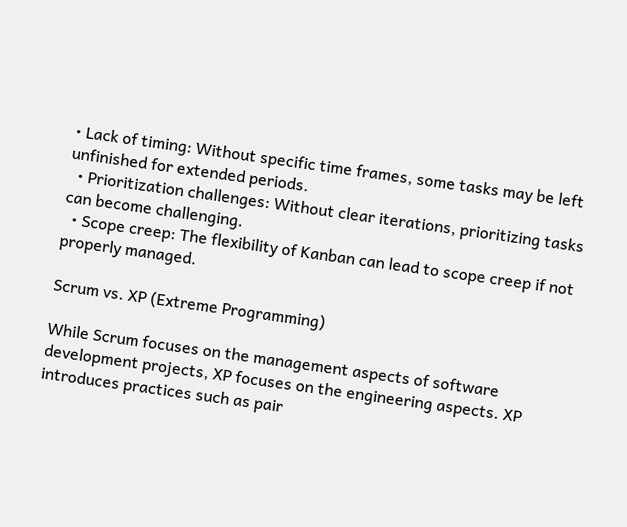• Lack of timing: Without specific time frames, some tasks may be left unfinished for extended periods.
  • Prioritization challenges: Without clear iterations, prioritizing tasks can become challenging.
  • Scope creep: The flexibility of Kanban can lead to scope creep if not properly managed.

Scrum vs. XP (Extreme Programming)

While Scrum focuses on the management aspects of software development projects, XP focuses on the engineering aspects. XP introduces practices such as pair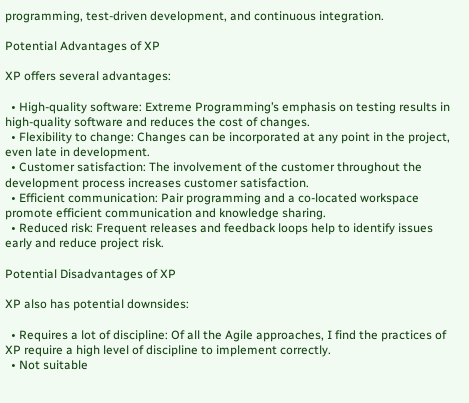programming, test-driven development, and continuous integration.

Potential Advantages of XP

XP offers several advantages:

  • High-quality software: Extreme Programming’s emphasis on testing results in high-quality software and reduces the cost of changes.
  • Flexibility to change: Changes can be incorporated at any point in the project, even late in development.
  • Customer satisfaction: The involvement of the customer throughout the development process increases customer satisfaction.
  • Efficient communication: Pair programming and a co-located workspace promote efficient communication and knowledge sharing.
  • Reduced risk: Frequent releases and feedback loops help to identify issues early and reduce project risk.

Potential Disadvantages of XP

XP also has potential downsides:

  • Requires a lot of discipline: Of all the Agile approaches, I find the practices of XP require a high level of discipline to implement correctly.
  • Not suitable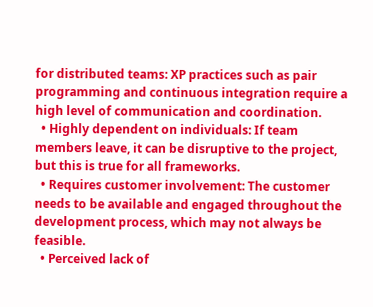for distributed teams: XP practices such as pair programming and continuous integration require a high level of communication and coordination.
  • Highly dependent on individuals: If team members leave, it can be disruptive to the project, but this is true for all frameworks.
  • Requires customer involvement: The customer needs to be available and engaged throughout the development process, which may not always be feasible.
  • Perceived lack of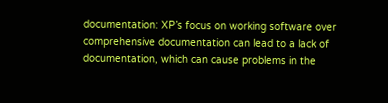documentation: XP’s focus on working software over comprehensive documentation can lead to a lack of documentation, which can cause problems in the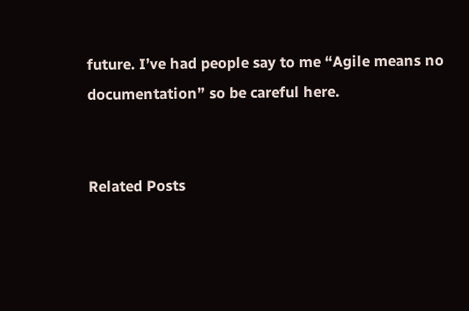future. I’ve had people say to me “Agile means no documentation” so be careful here.


Related Posts